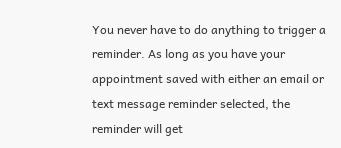You never have to do anything to trigger a reminder. As long as you have your appointment saved with either an email or text message reminder selected, the reminder will get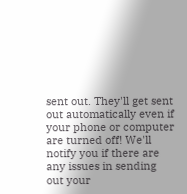sent out. They'll get sent out automatically even if your phone or computer are turned off! We'll notify you if there are any issues in sending out your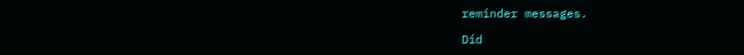reminder messages.

Did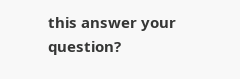this answer your question?